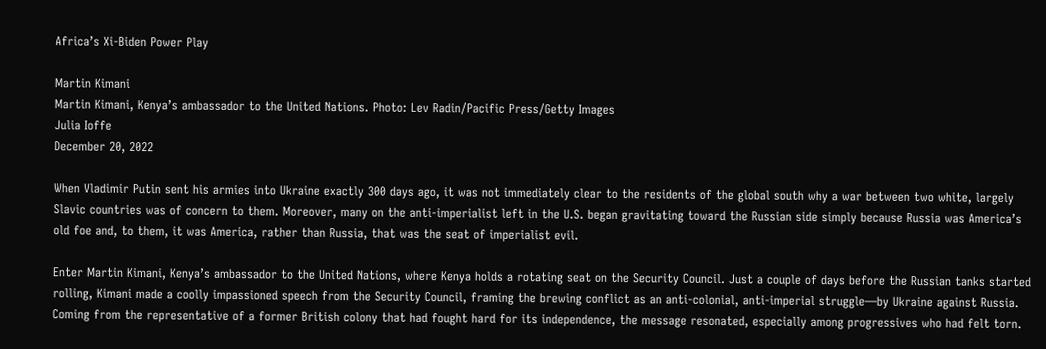Africa’s Xi-Biden Power Play

Martin Kimani
Martin Kimani, Kenya’s ambassador to the United Nations. Photo: Lev Radin/Pacific Press/Getty Images
Julia Ioffe
December 20, 2022

When Vladimir Putin sent his armies into Ukraine exactly 300 days ago, it was not immediately clear to the residents of the global south why a war between two white, largely Slavic countries was of concern to them. Moreover, many on the anti-imperialist left in the U.S. began gravitating toward the Russian side simply because Russia was America’s old foe and, to them, it was America, rather than Russia, that was the seat of imperialist evil.

Enter Martin Kimani, Kenya’s ambassador to the United Nations, where Kenya holds a rotating seat on the Security Council. Just a couple of days before the Russian tanks started rolling, Kimani made a coolly impassioned speech from the Security Council, framing the brewing conflict as an anti-colonial, anti-imperial struggle—by Ukraine against Russia. Coming from the representative of a former British colony that had fought hard for its independence, the message resonated, especially among progressives who had felt torn.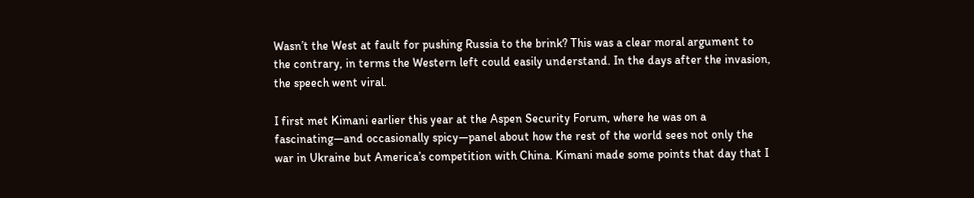Wasn’t the West at fault for pushing Russia to the brink? This was a clear moral argument to the contrary, in terms the Western left could easily understand. In the days after the invasion, the speech went viral.

I first met Kimani earlier this year at the Aspen Security Forum, where he was on a fascinating—and occasionally spicy—panel about how the rest of the world sees not only the war in Ukraine but America’s competition with China. Kimani made some points that day that I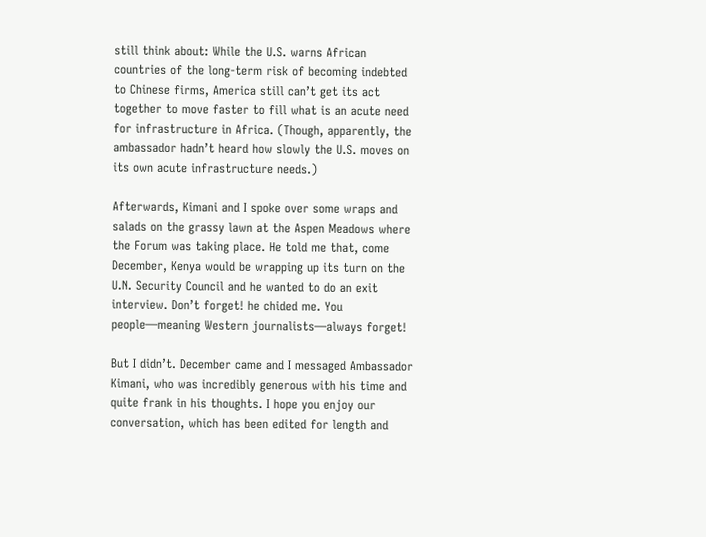still think about: While the U.S. warns African countries of the long-term risk of becoming indebted to Chinese firms, America still can’t get its act together to move faster to fill what is an acute need for infrastructure in Africa. (Though, apparently, the ambassador hadn’t heard how slowly the U.S. moves on its own acute infrastructure needs.)

Afterwards, Kimani and I spoke over some wraps and salads on the grassy lawn at the Aspen Meadows where the Forum was taking place. He told me that, come December, Kenya would be wrapping up its turn on the U.N. Security Council and he wanted to do an exit interview. Don’t forget! he chided me. You people—meaning Western journalists—always forget!

But I didn’t. December came and I messaged Ambassador Kimani, who was incredibly generous with his time and quite frank in his thoughts. I hope you enjoy our conversation, which has been edited for length and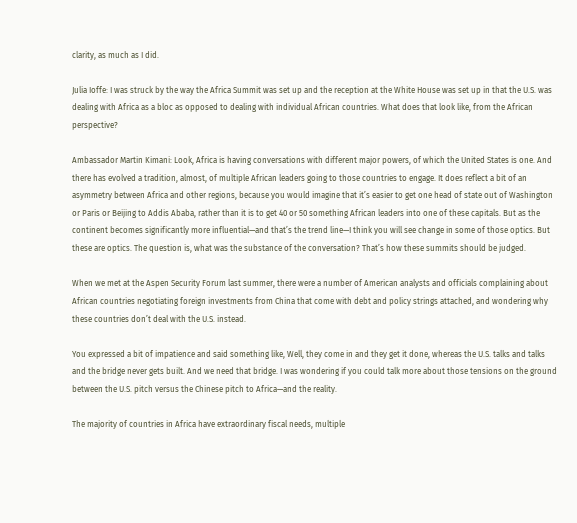clarity, as much as I did.

Julia Ioffe: I was struck by the way the Africa Summit was set up and the reception at the White House was set up in that the U.S. was dealing with Africa as a bloc as opposed to dealing with individual African countries. What does that look like, from the African perspective?

Ambassador Martin Kimani: Look, Africa is having conversations with different major powers, of which the United States is one. And there has evolved a tradition, almost, of multiple African leaders going to those countries to engage. It does reflect a bit of an asymmetry between Africa and other regions, because you would imagine that it’s easier to get one head of state out of Washington or Paris or Beijing to Addis Ababa, rather than it is to get 40 or 50 something African leaders into one of these capitals. But as the continent becomes significantly more influential—and that’s the trend line—I think you will see change in some of those optics. But these are optics. The question is, what was the substance of the conversation? That’s how these summits should be judged.

When we met at the Aspen Security Forum last summer, there were a number of American analysts and officials complaining about African countries negotiating foreign investments from China that come with debt and policy strings attached, and wondering why these countries don’t deal with the U.S. instead.

You expressed a bit of impatience and said something like, Well, they come in and they get it done, whereas the U.S. talks and talks and the bridge never gets built. And we need that bridge. I was wondering if you could talk more about those tensions on the ground between the U.S. pitch versus the Chinese pitch to Africa—and the reality.

The majority of countries in Africa have extraordinary fiscal needs, multiple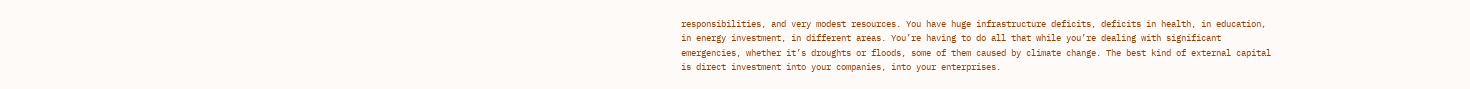responsibilities, and very modest resources. You have huge infrastructure deficits, deficits in health, in education, in energy investment, in different areas. You’re having to do all that while you’re dealing with significant emergencies, whether it’s droughts or floods, some of them caused by climate change. The best kind of external capital is direct investment into your companies, into your enterprises.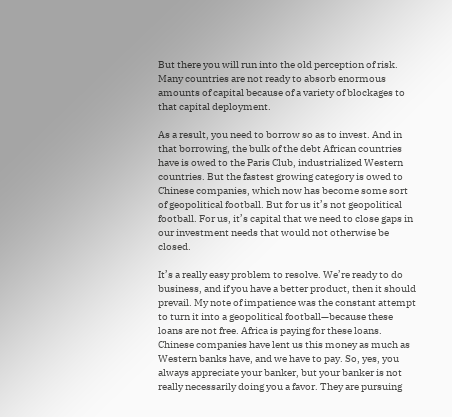But there you will run into the old perception of risk. Many countries are not ready to absorb enormous amounts of capital because of a variety of blockages to that capital deployment.

As a result, you need to borrow so as to invest. And in that borrowing, the bulk of the debt African countries have is owed to the Paris Club, industrialized Western countries. But the fastest growing category is owed to Chinese companies, which now has become some sort of geopolitical football. But for us it’s not geopolitical football. For us, it’s capital that we need to close gaps in our investment needs that would not otherwise be closed.

It’s a really easy problem to resolve. We’re ready to do business, and if you have a better product, then it should prevail. My note of impatience was the constant attempt to turn it into a geopolitical football—because these loans are not free. Africa is paying for these loans. Chinese companies have lent us this money as much as Western banks have, and we have to pay. So, yes, you always appreciate your banker, but your banker is not really necessarily doing you a favor. They are pursuing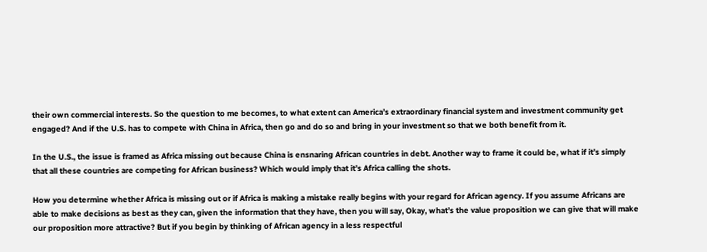their own commercial interests. So the question to me becomes, to what extent can America’s extraordinary financial system and investment community get engaged? And if the U.S. has to compete with China in Africa, then go and do so and bring in your investment so that we both benefit from it.

In the U.S., the issue is framed as Africa missing out because China is ensnaring African countries in debt. Another way to frame it could be, what if it’s simply that all these countries are competing for African business? Which would imply that it’s Africa calling the shots.

How you determine whether Africa is missing out or if Africa is making a mistake really begins with your regard for African agency. If you assume Africans are able to make decisions as best as they can, given the information that they have, then you will say, Okay, what’s the value proposition we can give that will make our proposition more attractive? But if you begin by thinking of African agency in a less respectful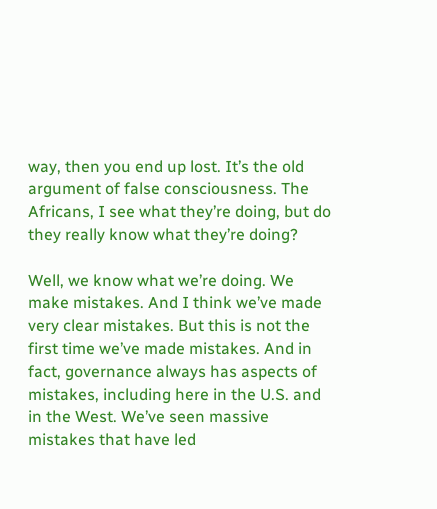way, then you end up lost. It’s the old argument of false consciousness. The Africans, I see what they’re doing, but do they really know what they’re doing?

Well, we know what we’re doing. We make mistakes. And I think we’ve made very clear mistakes. But this is not the first time we’ve made mistakes. And in fact, governance always has aspects of mistakes, including here in the U.S. and in the West. We’ve seen massive mistakes that have led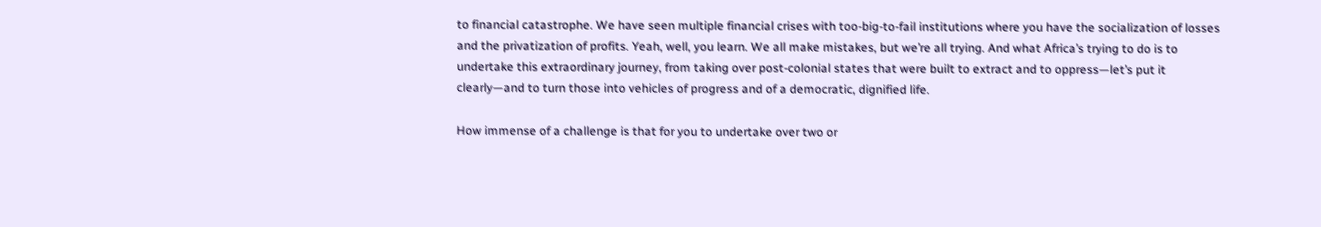to financial catastrophe. We have seen multiple financial crises with too-big-to-fail institutions where you have the socialization of losses and the privatization of profits. Yeah, well, you learn. We all make mistakes, but we’re all trying. And what Africa’s trying to do is to undertake this extraordinary journey, from taking over post-colonial states that were built to extract and to oppress—let’s put it clearly—and to turn those into vehicles of progress and of a democratic, dignified life.

How immense of a challenge is that for you to undertake over two or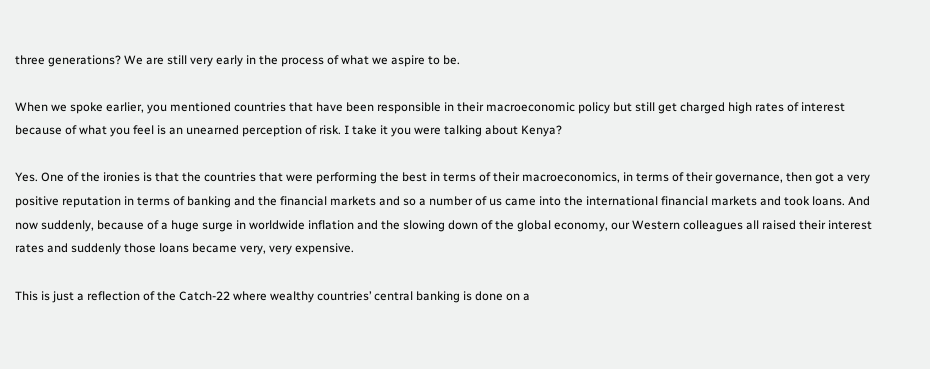three generations? We are still very early in the process of what we aspire to be.

When we spoke earlier, you mentioned countries that have been responsible in their macroeconomic policy but still get charged high rates of interest because of what you feel is an unearned perception of risk. I take it you were talking about Kenya?

Yes. One of the ironies is that the countries that were performing the best in terms of their macroeconomics, in terms of their governance, then got a very positive reputation in terms of banking and the financial markets and so a number of us came into the international financial markets and took loans. And now suddenly, because of a huge surge in worldwide inflation and the slowing down of the global economy, our Western colleagues all raised their interest rates and suddenly those loans became very, very expensive.

This is just a reflection of the Catch-22 where wealthy countries’ central banking is done on a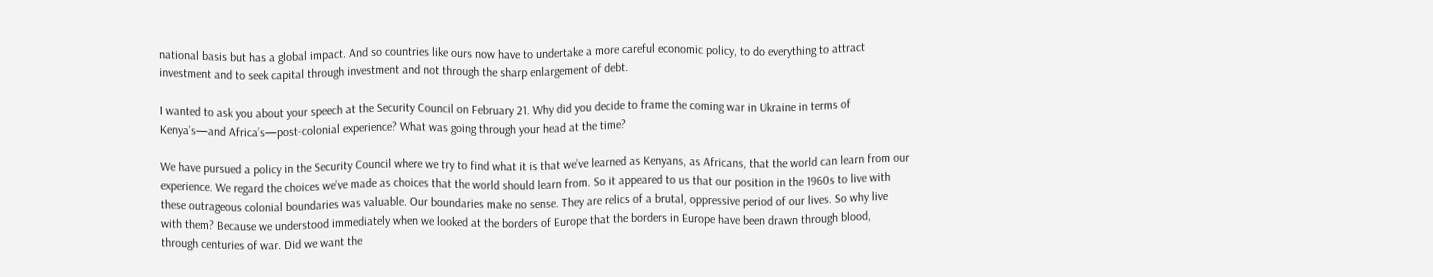national basis but has a global impact. And so countries like ours now have to undertake a more careful economic policy, to do everything to attract investment and to seek capital through investment and not through the sharp enlargement of debt.

I wanted to ask you about your speech at the Security Council on February 21. Why did you decide to frame the coming war in Ukraine in terms of Kenya’s—and Africa’s—post-colonial experience? What was going through your head at the time?

We have pursued a policy in the Security Council where we try to find what it is that we’ve learned as Kenyans, as Africans, that the world can learn from our experience. We regard the choices we’ve made as choices that the world should learn from. So it appeared to us that our position in the 1960s to live with these outrageous colonial boundaries was valuable. Our boundaries make no sense. They are relics of a brutal, oppressive period of our lives. So why live with them? Because we understood immediately when we looked at the borders of Europe that the borders in Europe have been drawn through blood, through centuries of war. Did we want the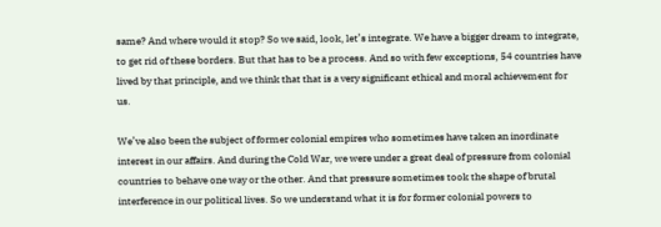same? And where would it stop? So we said, look, let’s integrate. We have a bigger dream to integrate, to get rid of these borders. But that has to be a process. And so with few exceptions, 54 countries have lived by that principle, and we think that that is a very significant ethical and moral achievement for us.

We’ve also been the subject of former colonial empires who sometimes have taken an inordinate interest in our affairs. And during the Cold War, we were under a great deal of pressure from colonial countries to behave one way or the other. And that pressure sometimes took the shape of brutal interference in our political lives. So we understand what it is for former colonial powers to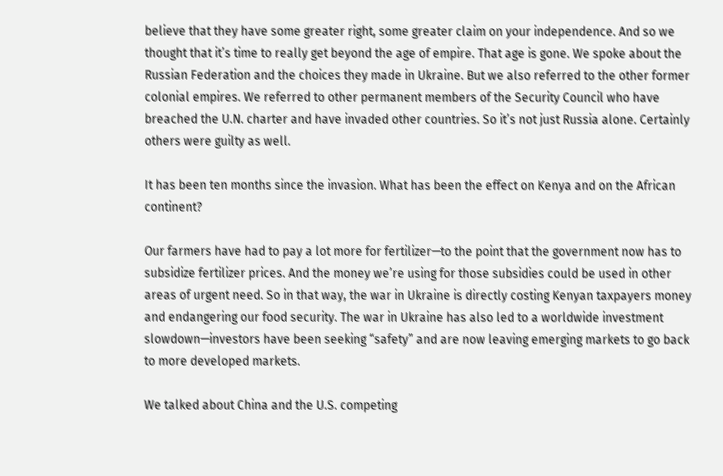believe that they have some greater right, some greater claim on your independence. And so we thought that it’s time to really get beyond the age of empire. That age is gone. We spoke about the Russian Federation and the choices they made in Ukraine. But we also referred to the other former colonial empires. We referred to other permanent members of the Security Council who have breached the U.N. charter and have invaded other countries. So it’s not just Russia alone. Certainly others were guilty as well.

It has been ten months since the invasion. What has been the effect on Kenya and on the African continent?

Our farmers have had to pay a lot more for fertilizer—to the point that the government now has to subsidize fertilizer prices. And the money we’re using for those subsidies could be used in other areas of urgent need. So in that way, the war in Ukraine is directly costing Kenyan taxpayers money and endangering our food security. The war in Ukraine has also led to a worldwide investment slowdown—investors have been seeking “safety” and are now leaving emerging markets to go back to more developed markets.

We talked about China and the U.S. competing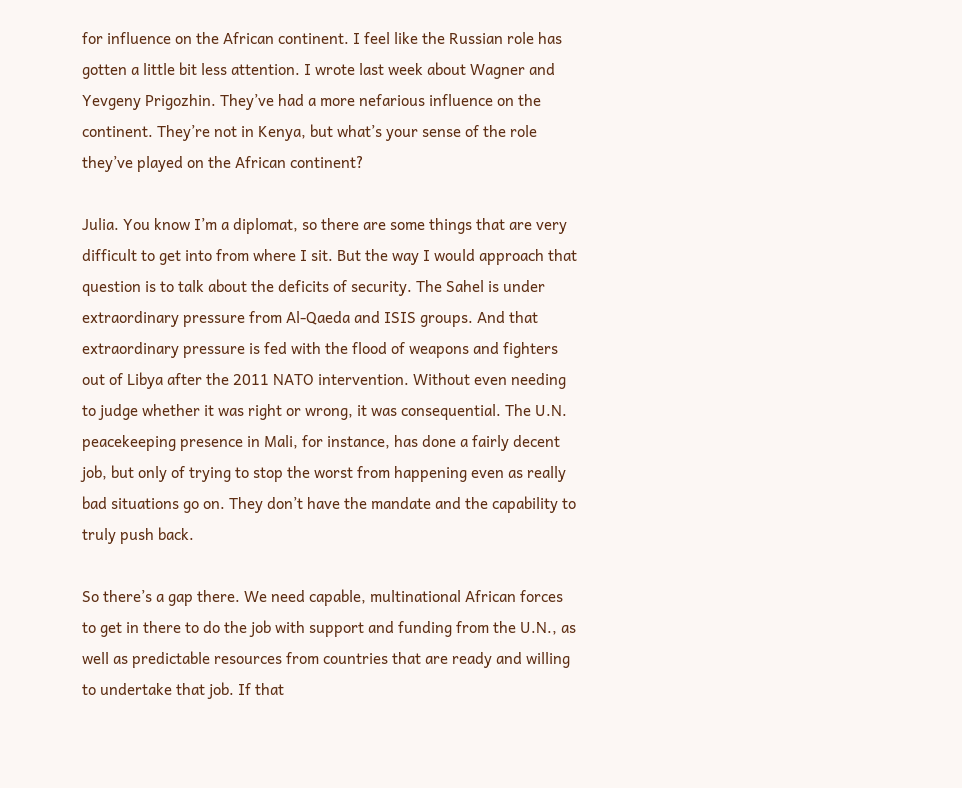for influence on the African continent. I feel like the Russian role has gotten a little bit less attention. I wrote last week about Wagner and Yevgeny Prigozhin. They’ve had a more nefarious influence on the continent. They’re not in Kenya, but what’s your sense of the role they’ve played on the African continent?

Julia. You know I’m a diplomat, so there are some things that are very difficult to get into from where I sit. But the way I would approach that question is to talk about the deficits of security. The Sahel is under extraordinary pressure from Al-Qaeda and ISIS groups. And that extraordinary pressure is fed with the flood of weapons and fighters out of Libya after the 2011 NATO intervention. Without even needing to judge whether it was right or wrong, it was consequential. The U.N. peacekeeping presence in Mali, for instance, has done a fairly decent job, but only of trying to stop the worst from happening even as really bad situations go on. They don’t have the mandate and the capability to truly push back.

So there’s a gap there. We need capable, multinational African forces to get in there to do the job with support and funding from the U.N., as well as predictable resources from countries that are ready and willing to undertake that job. If that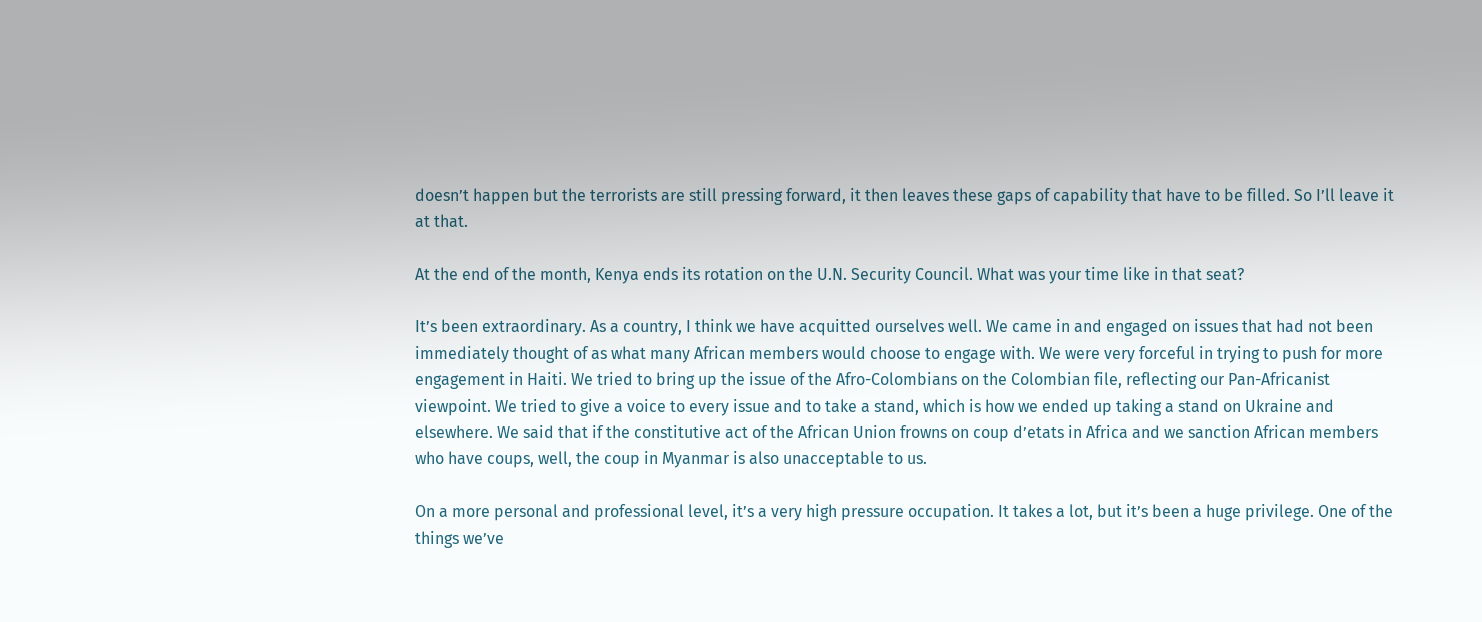doesn’t happen but the terrorists are still pressing forward, it then leaves these gaps of capability that have to be filled. So I’ll leave it at that.

At the end of the month, Kenya ends its rotation on the U.N. Security Council. What was your time like in that seat?

It’s been extraordinary. As a country, I think we have acquitted ourselves well. We came in and engaged on issues that had not been immediately thought of as what many African members would choose to engage with. We were very forceful in trying to push for more engagement in Haiti. We tried to bring up the issue of the Afro-Colombians on the Colombian file, reflecting our Pan-Africanist viewpoint. We tried to give a voice to every issue and to take a stand, which is how we ended up taking a stand on Ukraine and elsewhere. We said that if the constitutive act of the African Union frowns on coup d’etats in Africa and we sanction African members who have coups, well, the coup in Myanmar is also unacceptable to us.

On a more personal and professional level, it’s a very high pressure occupation. It takes a lot, but it’s been a huge privilege. One of the things we’ve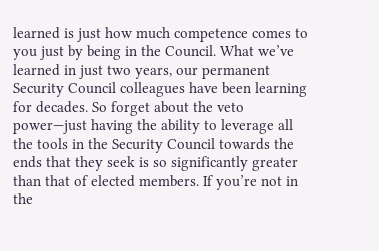learned is just how much competence comes to you just by being in the Council. What we’ve learned in just two years, our permanent Security Council colleagues have been learning for decades. So forget about the veto power—just having the ability to leverage all the tools in the Security Council towards the ends that they seek is so significantly greater than that of elected members. If you’re not in the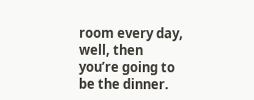room every day, well, then you’re going to be the dinner.